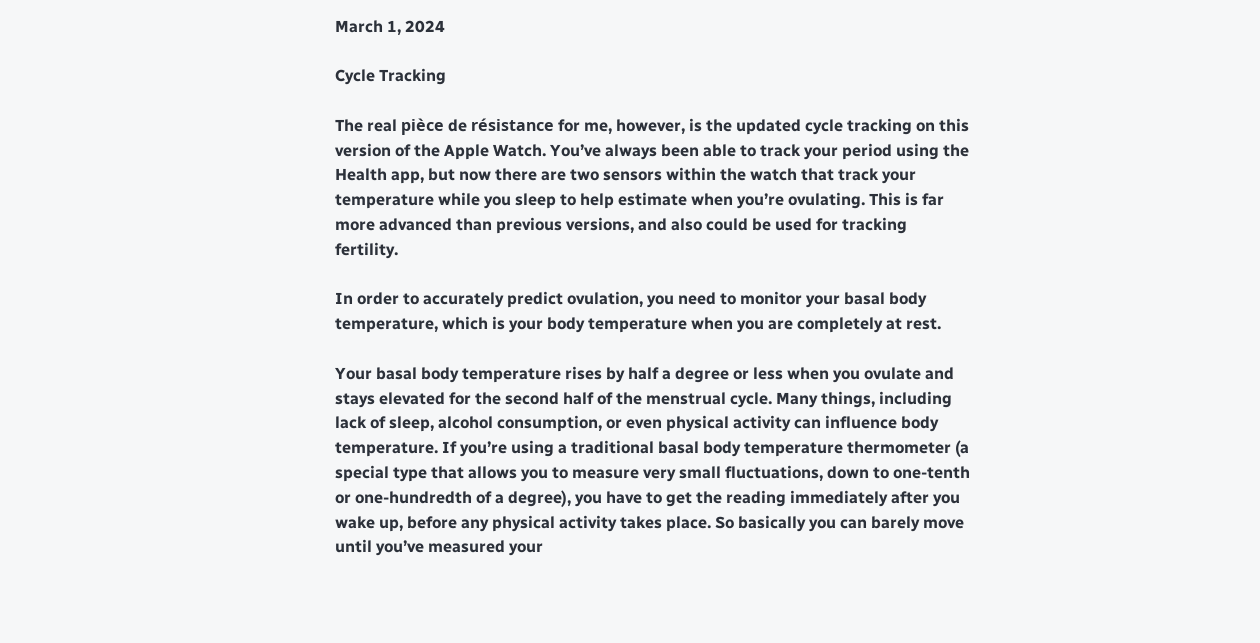March 1, 2024

Cycle Tracking

The real pièce de résistance for me, however, is the updated cycle tracking on this version of the Apple Watch. You’ve always been able to track your period using the Health app, but now there are two sensors within the watch that track your temperature while you sleep to help estimate when you’re ovulating. This is far more advanced than previous versions, and also could be used for tracking fertility.

In order to accurately predict ovulation, you need to monitor your basal body temperature, which is your body temperature when you are completely at rest.

Your basal body temperature rises by half a degree or less when you ovulate and stays elevated for the second half of the menstrual cycle. Many things, including lack of sleep, alcohol consumption, or even physical activity can influence body temperature. If you’re using a traditional basal body temperature thermometer (a special type that allows you to measure very small fluctuations, down to one-tenth or one-hundredth of a degree), you have to get the reading immediately after you wake up, before any physical activity takes place. So basically you can barely move until you’ve measured your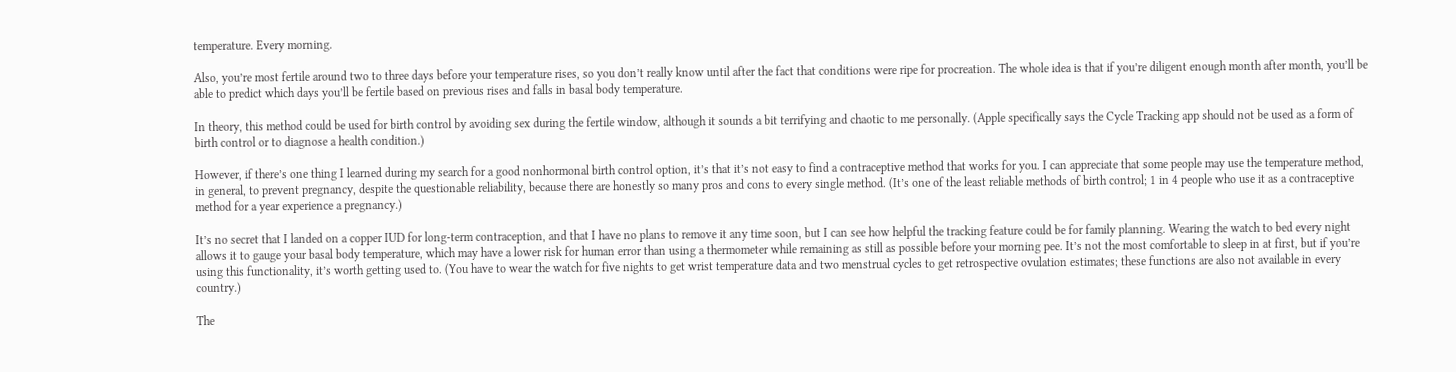temperature. Every morning.

Also, you’re most fertile around two to three days before your temperature rises, so you don’t really know until after the fact that conditions were ripe for procreation. The whole idea is that if you’re diligent enough month after month, you’ll be able to predict which days you’ll be fertile based on previous rises and falls in basal body temperature.

In theory, this method could be used for birth control by avoiding sex during the fertile window, although it sounds a bit terrifying and chaotic to me personally. (Apple specifically says the Cycle Tracking app should not be used as a form of birth control or to diagnose a health condition.)

However, if there’s one thing I learned during my search for a good nonhormonal birth control option, it’s that it’s not easy to find a contraceptive method that works for you. I can appreciate that some people may use the temperature method, in general, to prevent pregnancy, despite the questionable reliability, because there are honestly so many pros and cons to every single method. (It’s one of the least reliable methods of birth control; 1 in 4 people who use it as a contraceptive method for a year experience a pregnancy.)

It’s no secret that I landed on a copper IUD for long-term contraception, and that I have no plans to remove it any time soon, but I can see how helpful the tracking feature could be for family planning. Wearing the watch to bed every night allows it to gauge your basal body temperature, which may have a lower risk for human error than using a thermometer while remaining as still as possible before your morning pee. It’s not the most comfortable to sleep in at first, but if you’re using this functionality, it’s worth getting used to. (You have to wear the watch for five nights to get wrist temperature data and two menstrual cycles to get retrospective ovulation estimates; these functions are also not available in every country.)

The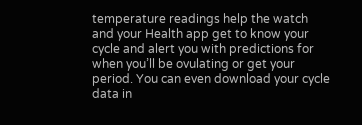temperature readings help the watch and your Health app get to know your cycle and alert you with predictions for when you’ll be ovulating or get your period. You can even download your cycle data in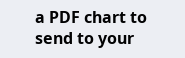a PDF chart to send to your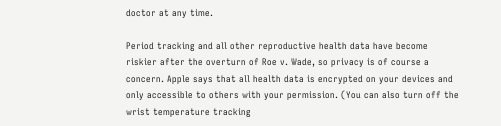doctor at any time.

Period tracking and all other reproductive health data have become riskier after the overturn of Roe v. Wade, so privacy is of course a concern. Apple says that all health data is encrypted on your devices and only accessible to others with your permission. (You can also turn off the wrist temperature tracking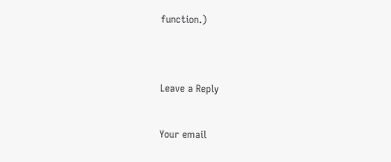function.)


Leave a Reply

Your email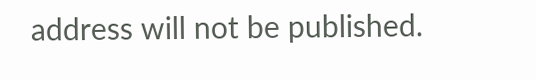address will not be published.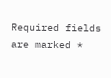Required fields are marked *